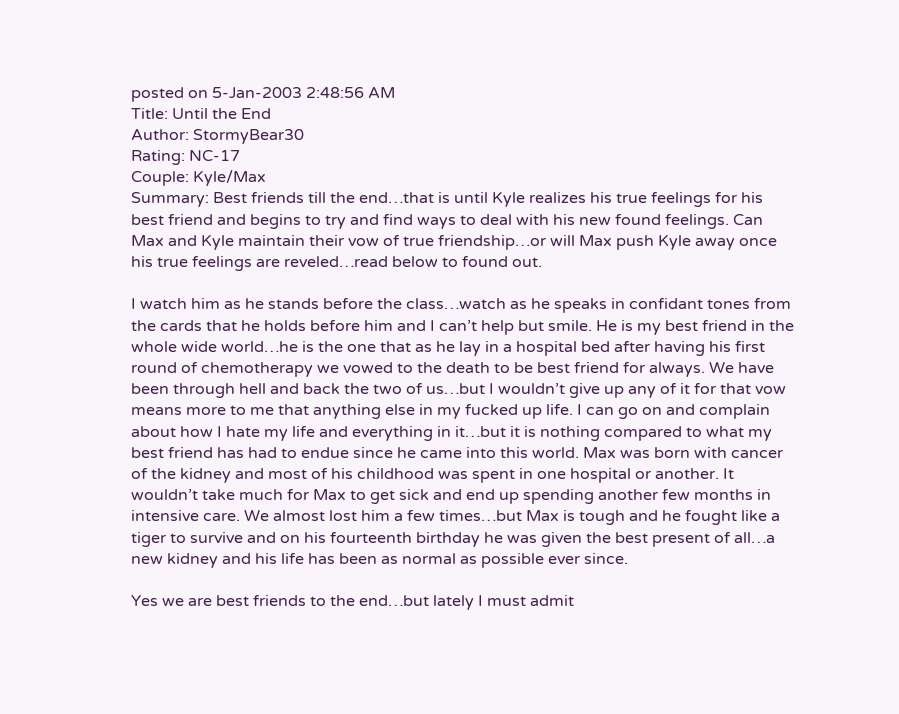posted on 5-Jan-2003 2:48:56 AM
Title: Until the End
Author: StormyBear30
Rating: NC-17
Couple: Kyle/Max
Summary: Best friends till the end…that is until Kyle realizes his true feelings for his best friend and begins to try and find ways to deal with his new found feelings. Can Max and Kyle maintain their vow of true friendship…or will Max push Kyle away once his true feelings are reveled…read below to found out.

I watch him as he stands before the class…watch as he speaks in confidant tones from the cards that he holds before him and I can’t help but smile. He is my best friend in the whole wide world…he is the one that as he lay in a hospital bed after having his first round of chemotherapy we vowed to the death to be best friend for always. We have been through hell and back the two of us…but I wouldn’t give up any of it for that vow means more to me that anything else in my fucked up life. I can go on and complain about how I hate my life and everything in it…but it is nothing compared to what my best friend has had to endue since he came into this world. Max was born with cancer of the kidney and most of his childhood was spent in one hospital or another. It wouldn’t take much for Max to get sick and end up spending another few months in intensive care. We almost lost him a few times…but Max is tough and he fought like a tiger to survive and on his fourteenth birthday he was given the best present of all…a new kidney and his life has been as normal as possible ever since.

Yes we are best friends to the end…but lately I must admit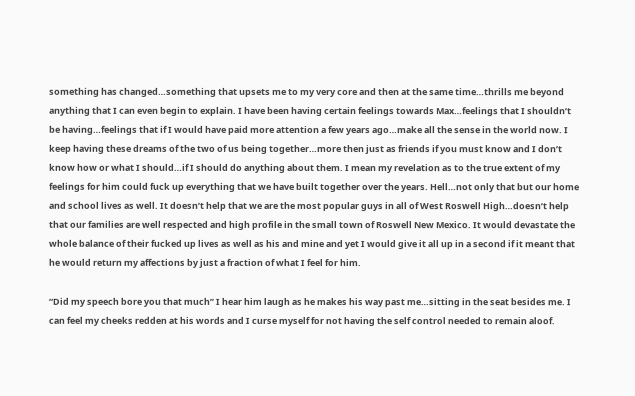something has changed…something that upsets me to my very core and then at the same time…thrills me beyond anything that I can even begin to explain. I have been having certain feelings towards Max…feelings that I shouldn’t be having…feelings that if I would have paid more attention a few years ago…make all the sense in the world now. I keep having these dreams of the two of us being together…more then just as friends if you must know and I don’t know how or what I should…if I should do anything about them. I mean my revelation as to the true extent of my feelings for him could fuck up everything that we have built together over the years. Hell…not only that but our home and school lives as well. It doesn’t help that we are the most popular guys in all of West Roswell High…doesn’t help that our families are well respected and high profile in the small town of Roswell New Mexico. It would devastate the whole balance of their fucked up lives as well as his and mine and yet I would give it all up in a second if it meant that he would return my affections by just a fraction of what I feel for him.

“Did my speech bore you that much” I hear him laugh as he makes his way past me…sitting in the seat besides me. I can feel my cheeks redden at his words and I curse myself for not having the self control needed to remain aloof.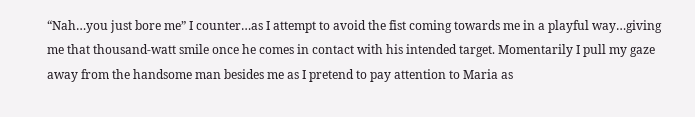“Nah…you just bore me” I counter…as I attempt to avoid the fist coming towards me in a playful way…giving me that thousand-watt smile once he comes in contact with his intended target. Momentarily I pull my gaze away from the handsome man besides me as I pretend to pay attention to Maria as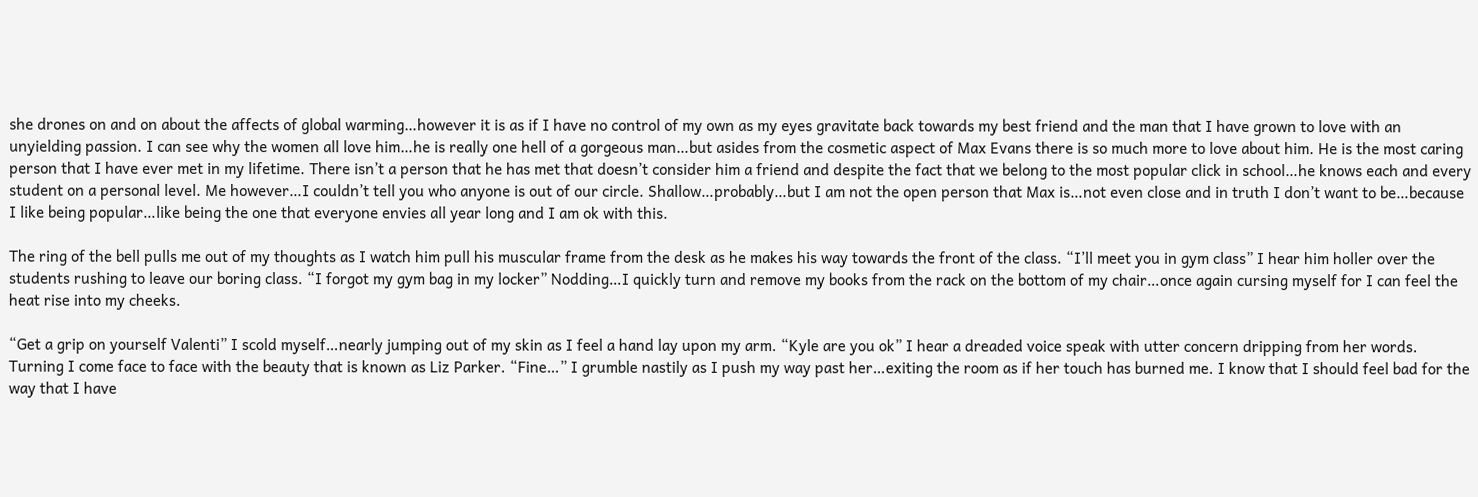she drones on and on about the affects of global warming…however it is as if I have no control of my own as my eyes gravitate back towards my best friend and the man that I have grown to love with an unyielding passion. I can see why the women all love him…he is really one hell of a gorgeous man…but asides from the cosmetic aspect of Max Evans there is so much more to love about him. He is the most caring person that I have ever met in my lifetime. There isn’t a person that he has met that doesn’t consider him a friend and despite the fact that we belong to the most popular click in school…he knows each and every student on a personal level. Me however…I couldn’t tell you who anyone is out of our circle. Shallow…probably…but I am not the open person that Max is…not even close and in truth I don’t want to be…because I like being popular…like being the one that everyone envies all year long and I am ok with this.

The ring of the bell pulls me out of my thoughts as I watch him pull his muscular frame from the desk as he makes his way towards the front of the class. “I’ll meet you in gym class” I hear him holler over the students rushing to leave our boring class. “I forgot my gym bag in my locker” Nodding…I quickly turn and remove my books from the rack on the bottom of my chair…once again cursing myself for I can feel the heat rise into my cheeks.

“Get a grip on yourself Valenti” I scold myself…nearly jumping out of my skin as I feel a hand lay upon my arm. “Kyle are you ok” I hear a dreaded voice speak with utter concern dripping from her words. Turning I come face to face with the beauty that is known as Liz Parker. “Fine…” I grumble nastily as I push my way past her…exiting the room as if her touch has burned me. I know that I should feel bad for the way that I have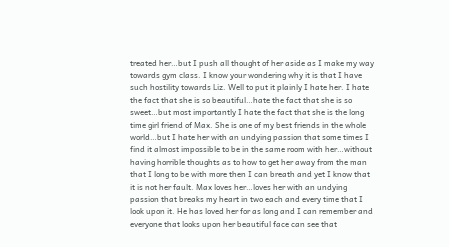treated her…but I push all thought of her aside as I make my way towards gym class. I know your wondering why it is that I have such hostility towards Liz. Well to put it plainly I hate her. I hate the fact that she is so beautiful…hate the fact that she is so sweet…but most importantly I hate the fact that she is the long time girl friend of Max. She is one of my best friends in the whole world…but I hate her with an undying passion that some times I find it almost impossible to be in the same room with her…without having horrible thoughts as to how to get her away from the man that I long to be with more then I can breath and yet I know that it is not her fault. Max loves her…loves her with an undying passion that breaks my heart in two each and every time that I look upon it. He has loved her for as long and I can remember and everyone that looks upon her beautiful face can see that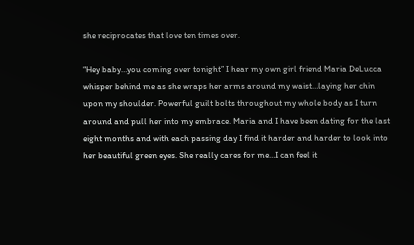she reciprocates that love ten times over.

“Hey baby…you coming over tonight” I hear my own girl friend Maria DeLucca whisper behind me as she wraps her arms around my waist…laying her chin upon my shoulder. Powerful guilt bolts throughout my whole body as I turn around and pull her into my embrace. Maria and I have been dating for the last eight months and with each passing day I find it harder and harder to look into her beautiful green eyes. She really cares for me…I can feel it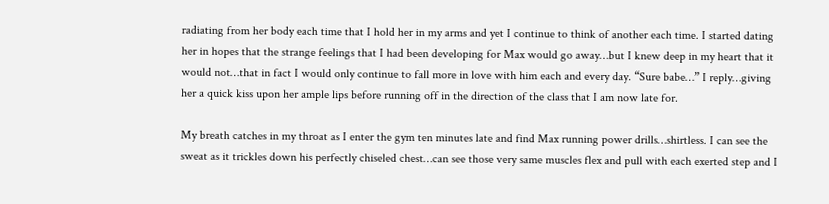radiating from her body each time that I hold her in my arms and yet I continue to think of another each time. I started dating her in hopes that the strange feelings that I had been developing for Max would go away…but I knew deep in my heart that it would not…that in fact I would only continue to fall more in love with him each and every day. “Sure babe…” I reply…giving her a quick kiss upon her ample lips before running off in the direction of the class that I am now late for.

My breath catches in my throat as I enter the gym ten minutes late and find Max running power drills…shirtless. I can see the sweat as it trickles down his perfectly chiseled chest…can see those very same muscles flex and pull with each exerted step and I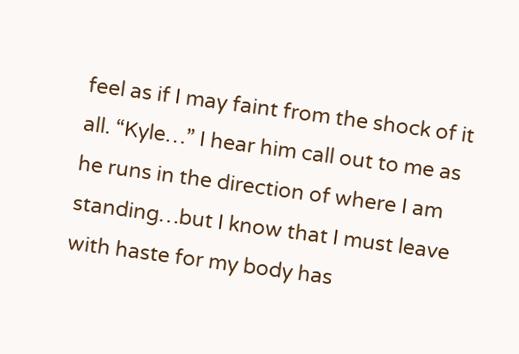feel as if I may faint from the shock of it all. “Kyle…” I hear him call out to me as he runs in the direction of where I am standing…but I know that I must leave with haste for my body has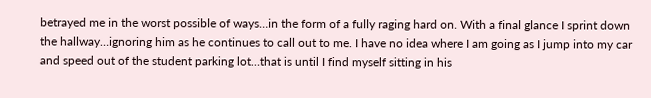betrayed me in the worst possible of ways…in the form of a fully raging hard on. With a final glance I sprint down the hallway…ignoring him as he continues to call out to me. I have no idea where I am going as I jump into my car and speed out of the student parking lot…that is until I find myself sitting in his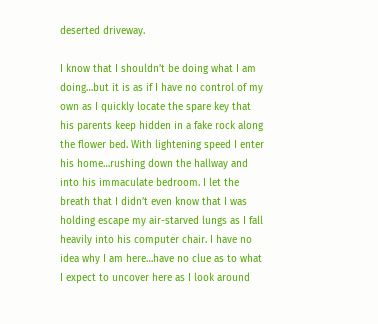deserted driveway.

I know that I shouldn’t be doing what I am doing…but it is as if I have no control of my own as I quickly locate the spare key that his parents keep hidden in a fake rock along the flower bed. With lightening speed I enter his home…rushing down the hallway and into his immaculate bedroom. I let the breath that I didn’t even know that I was holding escape my air-starved lungs as I fall heavily into his computer chair. I have no idea why I am here…have no clue as to what I expect to uncover here as I look around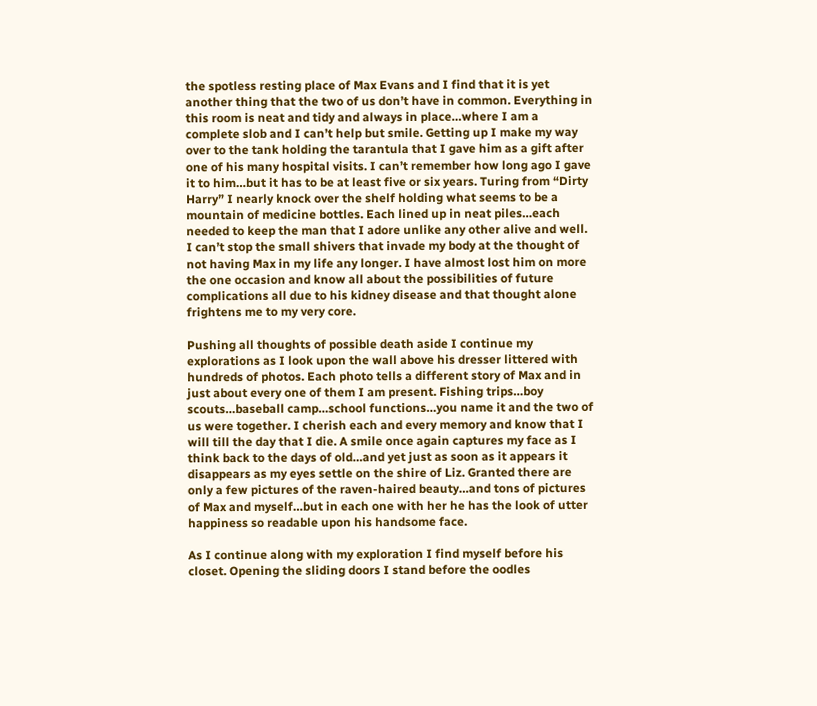the spotless resting place of Max Evans and I find that it is yet another thing that the two of us don’t have in common. Everything in this room is neat and tidy and always in place…where I am a complete slob and I can’t help but smile. Getting up I make my way over to the tank holding the tarantula that I gave him as a gift after one of his many hospital visits. I can’t remember how long ago I gave it to him…but it has to be at least five or six years. Turing from “Dirty Harry” I nearly knock over the shelf holding what seems to be a mountain of medicine bottles. Each lined up in neat piles…each needed to keep the man that I adore unlike any other alive and well. I can’t stop the small shivers that invade my body at the thought of not having Max in my life any longer. I have almost lost him on more the one occasion and know all about the possibilities of future complications all due to his kidney disease and that thought alone frightens me to my very core.

Pushing all thoughts of possible death aside I continue my explorations as I look upon the wall above his dresser littered with hundreds of photos. Each photo tells a different story of Max and in just about every one of them I am present. Fishing trips…boy scouts…baseball camp…school functions…you name it and the two of us were together. I cherish each and every memory and know that I will till the day that I die. A smile once again captures my face as I think back to the days of old…and yet just as soon as it appears it disappears as my eyes settle on the shire of Liz. Granted there are only a few pictures of the raven-haired beauty…and tons of pictures of Max and myself…but in each one with her he has the look of utter happiness so readable upon his handsome face.

As I continue along with my exploration I find myself before his closet. Opening the sliding doors I stand before the oodles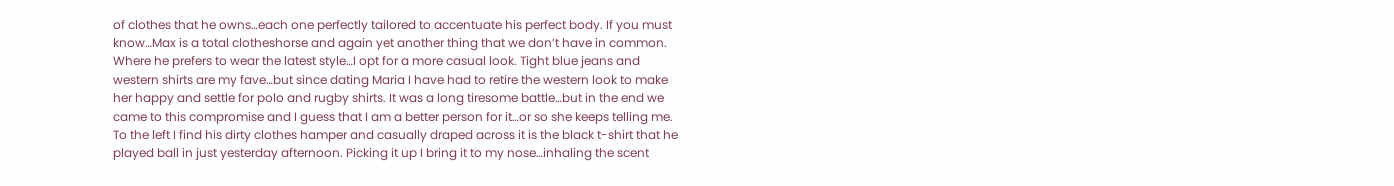of clothes that he owns…each one perfectly tailored to accentuate his perfect body. If you must know…Max is a total clotheshorse and again yet another thing that we don’t have in common. Where he prefers to wear the latest style…I opt for a more casual look. Tight blue jeans and western shirts are my fave…but since dating Maria I have had to retire the western look to make her happy and settle for polo and rugby shirts. It was a long tiresome battle…but in the end we came to this compromise and I guess that I am a better person for it…or so she keeps telling me. To the left I find his dirty clothes hamper and casually draped across it is the black t-shirt that he played ball in just yesterday afternoon. Picking it up I bring it to my nose…inhaling the scent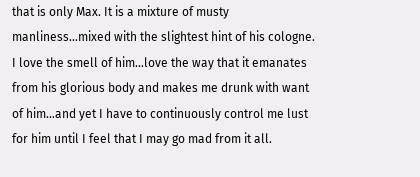that is only Max. It is a mixture of musty manliness…mixed with the slightest hint of his cologne. I love the smell of him…love the way that it emanates from his glorious body and makes me drunk with want of him…and yet I have to continuously control me lust for him until I feel that I may go mad from it all.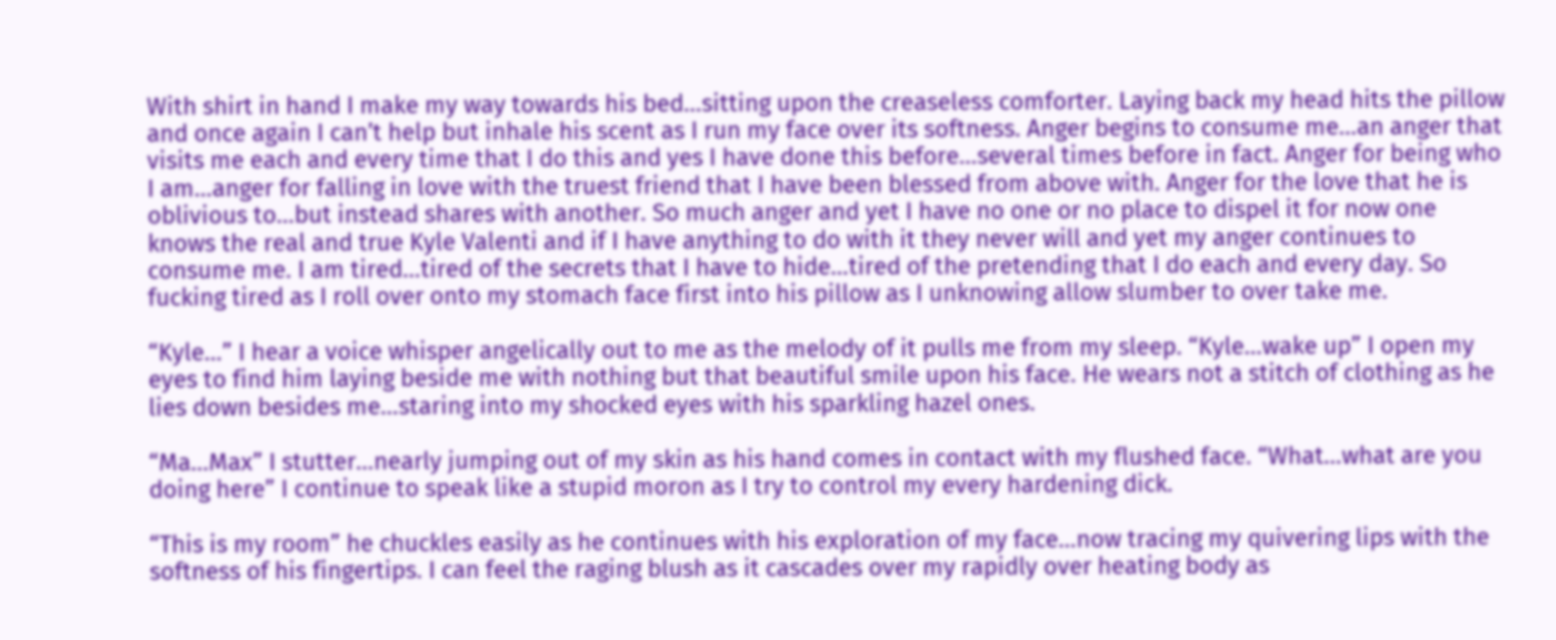With shirt in hand I make my way towards his bed…sitting upon the creaseless comforter. Laying back my head hits the pillow and once again I can’t help but inhale his scent as I run my face over its softness. Anger begins to consume me…an anger that visits me each and every time that I do this and yes I have done this before…several times before in fact. Anger for being who I am…anger for falling in love with the truest friend that I have been blessed from above with. Anger for the love that he is oblivious to…but instead shares with another. So much anger and yet I have no one or no place to dispel it for now one knows the real and true Kyle Valenti and if I have anything to do with it they never will and yet my anger continues to consume me. I am tired…tired of the secrets that I have to hide…tired of the pretending that I do each and every day. So fucking tired as I roll over onto my stomach face first into his pillow as I unknowing allow slumber to over take me.

“Kyle…” I hear a voice whisper angelically out to me as the melody of it pulls me from my sleep. “Kyle…wake up” I open my eyes to find him laying beside me with nothing but that beautiful smile upon his face. He wears not a stitch of clothing as he lies down besides me…staring into my shocked eyes with his sparkling hazel ones.

“Ma…Max” I stutter…nearly jumping out of my skin as his hand comes in contact with my flushed face. “What…what are you doing here” I continue to speak like a stupid moron as I try to control my every hardening dick.

“This is my room” he chuckles easily as he continues with his exploration of my face…now tracing my quivering lips with the softness of his fingertips. I can feel the raging blush as it cascades over my rapidly over heating body as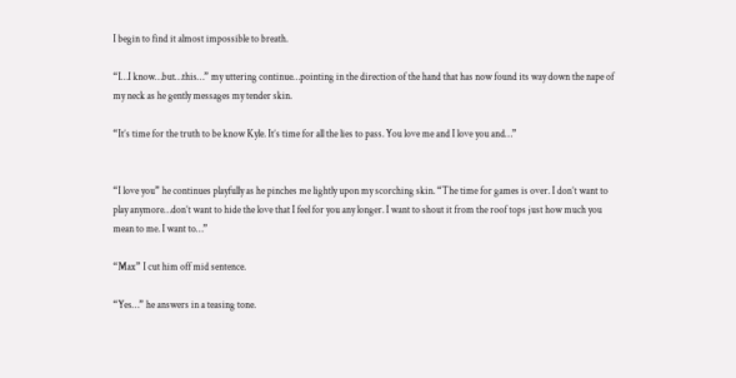I begin to find it almost impossible to breath.

“I…I know…but…this…” my uttering continue…pointing in the direction of the hand that has now found its way down the nape of my neck as he gently messages my tender skin.

“It’s time for the truth to be know Kyle. It’s time for all the lies to pass. You love me and I love you and…”


“I love you” he continues playfully as he pinches me lightly upon my scorching skin. “The time for games is over. I don’t want to play anymore…don’t want to hide the love that I feel for you any longer. I want to shout it from the roof tops just how much you mean to me. I want to…”

“Max” I cut him off mid sentence.

“Yes…” he answers in a teasing tone.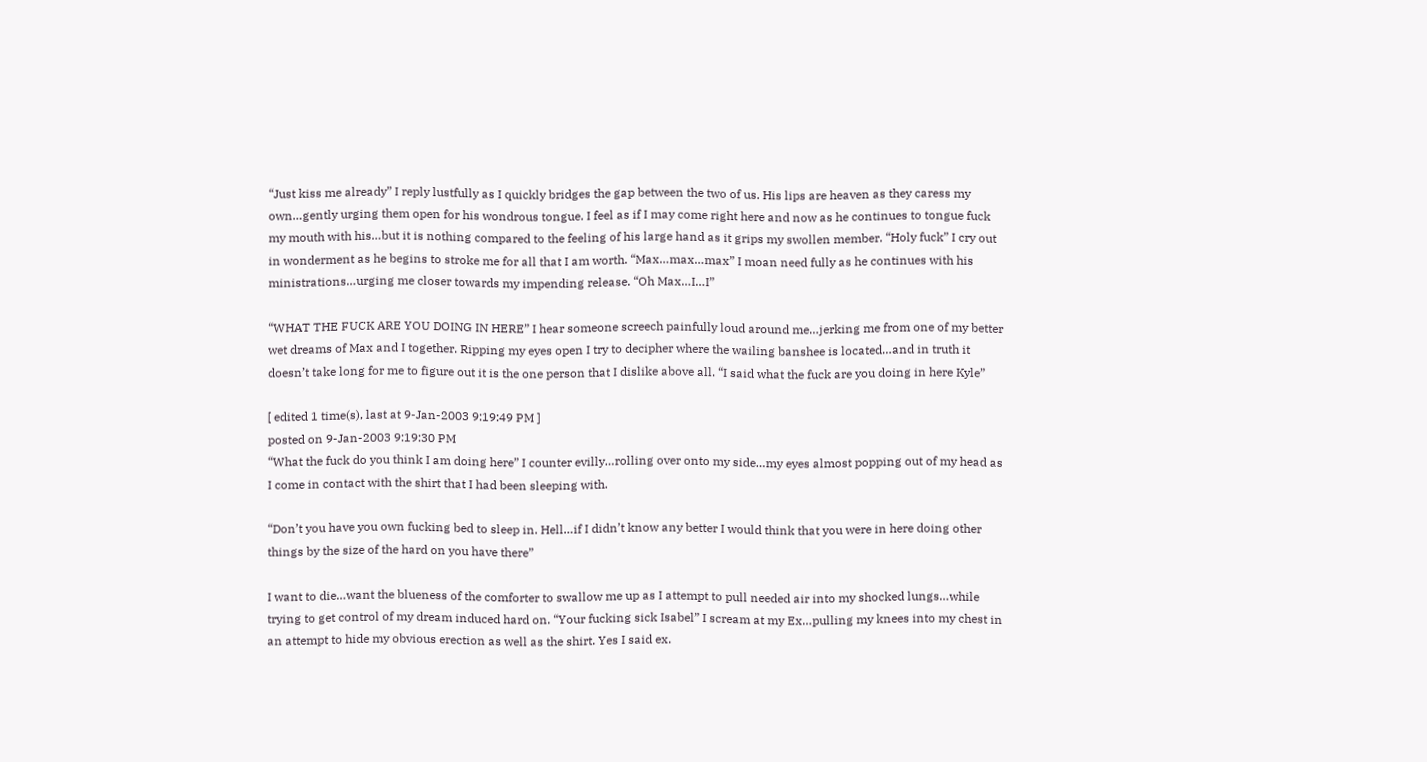“Just kiss me already” I reply lustfully as I quickly bridges the gap between the two of us. His lips are heaven as they caress my own…gently urging them open for his wondrous tongue. I feel as if I may come right here and now as he continues to tongue fuck my mouth with his…but it is nothing compared to the feeling of his large hand as it grips my swollen member. “Holy fuck” I cry out in wonderment as he begins to stroke me for all that I am worth. “Max…max…max” I moan need fully as he continues with his ministrations…urging me closer towards my impending release. “Oh Max…I…I”

“WHAT THE FUCK ARE YOU DOING IN HERE” I hear someone screech painfully loud around me…jerking me from one of my better wet dreams of Max and I together. Ripping my eyes open I try to decipher where the wailing banshee is located…and in truth it doesn’t take long for me to figure out it is the one person that I dislike above all. “I said what the fuck are you doing in here Kyle”

[ edited 1 time(s), last at 9-Jan-2003 9:19:49 PM ]
posted on 9-Jan-2003 9:19:30 PM
“What the fuck do you think I am doing here” I counter evilly…rolling over onto my side…my eyes almost popping out of my head as I come in contact with the shirt that I had been sleeping with.

“Don’t you have you own fucking bed to sleep in. Hell…if I didn’t know any better I would think that you were in here doing other things by the size of the hard on you have there”

I want to die…want the blueness of the comforter to swallow me up as I attempt to pull needed air into my shocked lungs…while trying to get control of my dream induced hard on. “Your fucking sick Isabel” I scream at my Ex…pulling my knees into my chest in an attempt to hide my obvious erection as well as the shirt. Yes I said ex.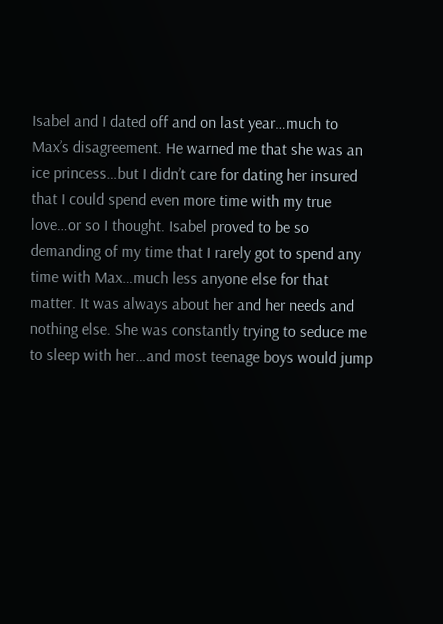Isabel and I dated off and on last year…much to Max’s disagreement. He warned me that she was an ice princess…but I didn’t care for dating her insured that I could spend even more time with my true love…or so I thought. Isabel proved to be so demanding of my time that I rarely got to spend any time with Max…much less anyone else for that matter. It was always about her and her needs and nothing else. She was constantly trying to seduce me to sleep with her…and most teenage boys would jump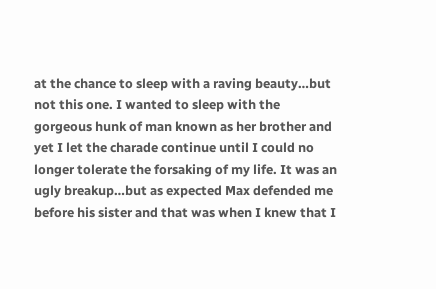at the chance to sleep with a raving beauty…but not this one. I wanted to sleep with the gorgeous hunk of man known as her brother and yet I let the charade continue until I could no longer tolerate the forsaking of my life. It was an ugly breakup…but as expected Max defended me before his sister and that was when I knew that I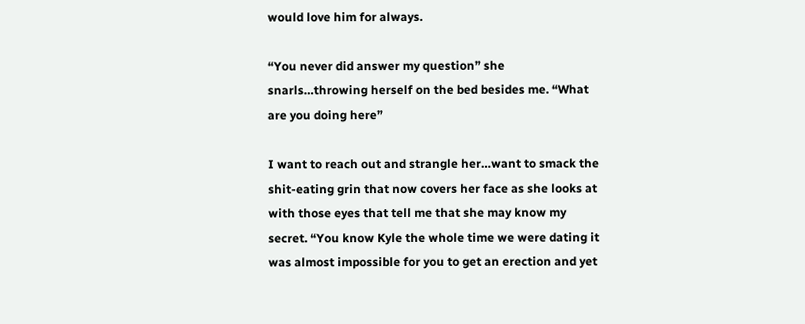would love him for always.

“You never did answer my question” she snarls…throwing herself on the bed besides me. “What are you doing here”

I want to reach out and strangle her…want to smack the shit-eating grin that now covers her face as she looks at with those eyes that tell me that she may know my secret. “You know Kyle the whole time we were dating it was almost impossible for you to get an erection and yet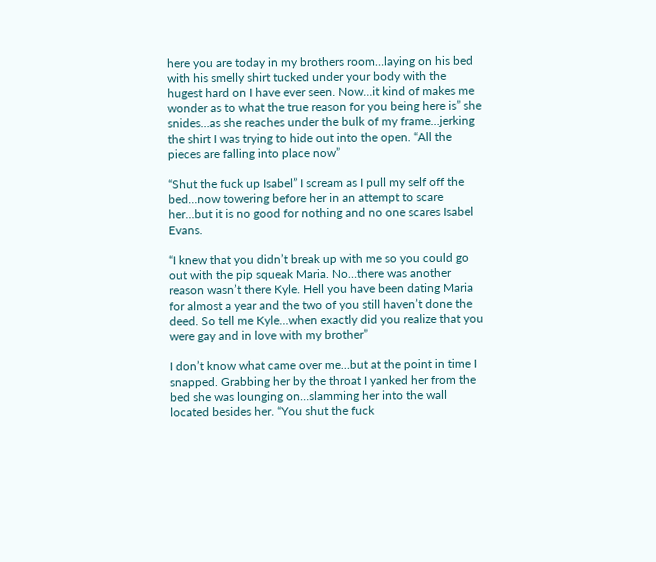here you are today in my brothers room…laying on his bed with his smelly shirt tucked under your body with the hugest hard on I have ever seen. Now…it kind of makes me wonder as to what the true reason for you being here is” she snides…as she reaches under the bulk of my frame…jerking the shirt I was trying to hide out into the open. “All the pieces are falling into place now”

“Shut the fuck up Isabel” I scream as I pull my self off the bed…now towering before her in an attempt to scare her…but it is no good for nothing and no one scares Isabel Evans.

“I knew that you didn’t break up with me so you could go out with the pip squeak Maria. No…there was another reason wasn’t there Kyle. Hell you have been dating Maria for almost a year and the two of you still haven’t done the deed. So tell me Kyle…when exactly did you realize that you were gay and in love with my brother”

I don’t know what came over me…but at the point in time I snapped. Grabbing her by the throat I yanked her from the bed she was lounging on…slamming her into the wall located besides her. “You shut the fuck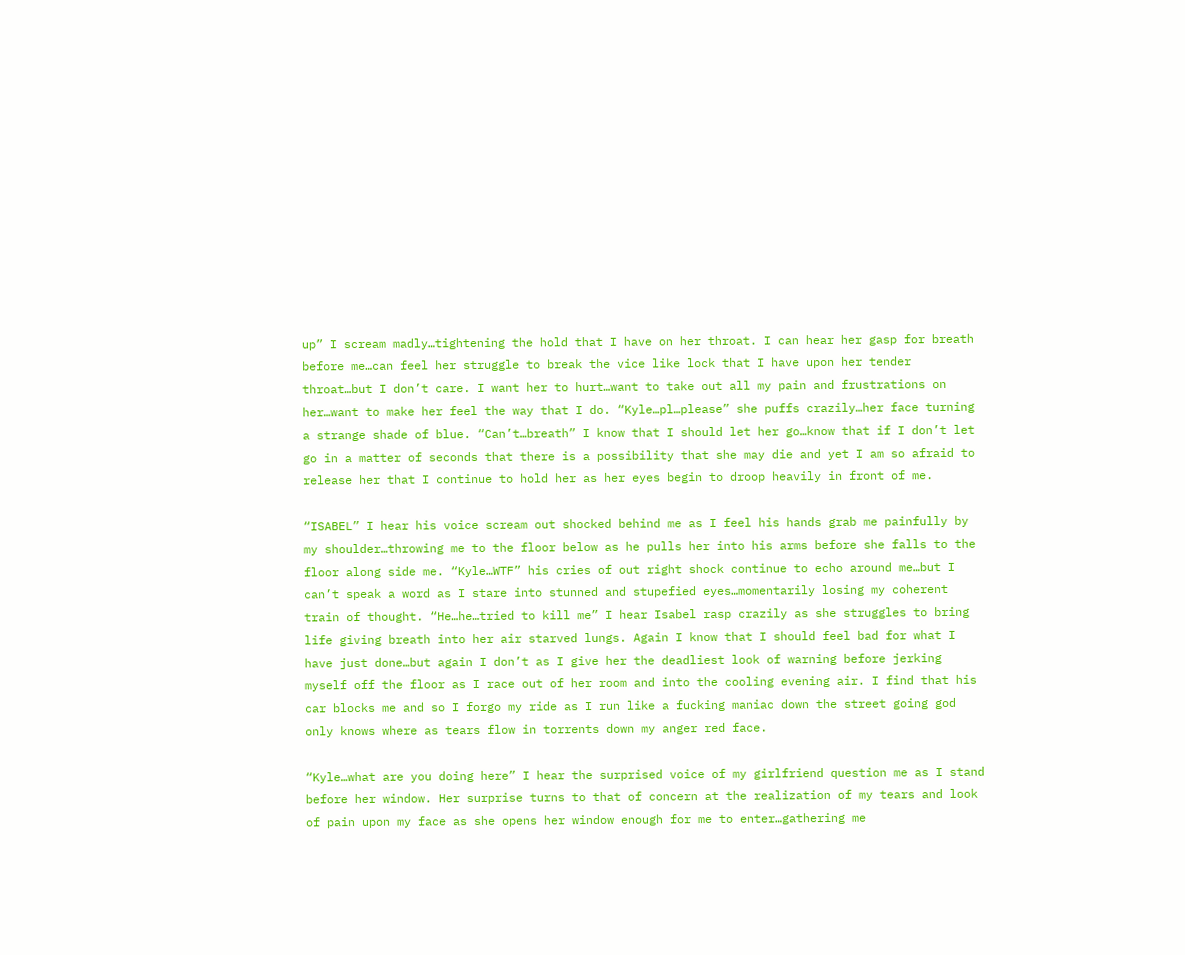up” I scream madly…tightening the hold that I have on her throat. I can hear her gasp for breath before me…can feel her struggle to break the vice like lock that I have upon her tender throat…but I don’t care. I want her to hurt…want to take out all my pain and frustrations on her…want to make her feel the way that I do. “Kyle…pl…please” she puffs crazily…her face turning a strange shade of blue. “Can’t…breath” I know that I should let her go…know that if I don’t let go in a matter of seconds that there is a possibility that she may die and yet I am so afraid to release her that I continue to hold her as her eyes begin to droop heavily in front of me.

“ISABEL” I hear his voice scream out shocked behind me as I feel his hands grab me painfully by my shoulder…throwing me to the floor below as he pulls her into his arms before she falls to the floor along side me. “Kyle…WTF” his cries of out right shock continue to echo around me…but I can’t speak a word as I stare into stunned and stupefied eyes…momentarily losing my coherent train of thought. “He…he…tried to kill me” I hear Isabel rasp crazily as she struggles to bring life giving breath into her air starved lungs. Again I know that I should feel bad for what I have just done…but again I don’t as I give her the deadliest look of warning before jerking myself off the floor as I race out of her room and into the cooling evening air. I find that his car blocks me and so I forgo my ride as I run like a fucking maniac down the street going god only knows where as tears flow in torrents down my anger red face.

“Kyle…what are you doing here” I hear the surprised voice of my girlfriend question me as I stand before her window. Her surprise turns to that of concern at the realization of my tears and look of pain upon my face as she opens her window enough for me to enter…gathering me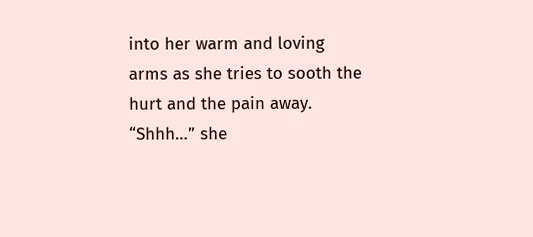into her warm and loving arms as she tries to sooth the hurt and the pain away. “Shhh…” she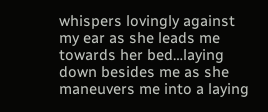whispers lovingly against my ear as she leads me towards her bed…laying down besides me as she maneuvers me into a laying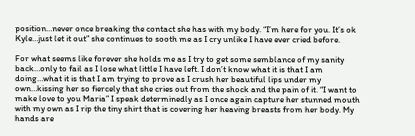position…never once breaking the contact she has with my body. “I’m here for you. It’s ok Kyle…just let it out” she continues to sooth me as I cry unlike I have ever cried before.

For what seems like forever she holds me as I try to get some semblance of my sanity back…only to fail as I lose what little I have left. I don’t know what it is that I am doing…what it is that I am trying to prove as I crush her beautiful lips under my own…kissing her so fiercely that she cries out from the shock and the pain of it. “I want to make love to you Maria” I speak determinedly as I once again capture her stunned mouth with my own as I rip the tiny shirt that is covering her heaving breasts from her body. My hands are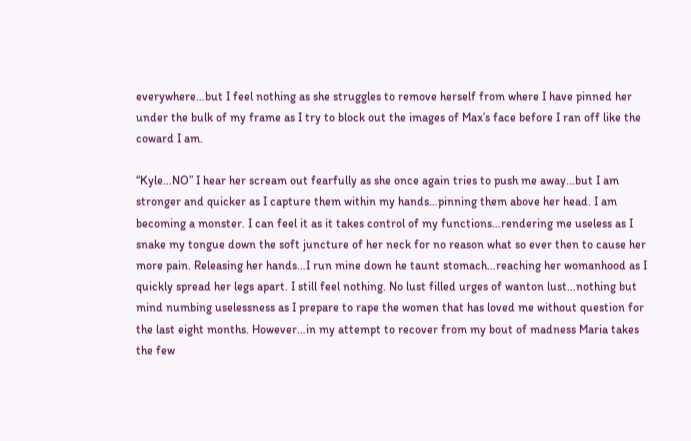everywhere…but I feel nothing as she struggles to remove herself from where I have pinned her under the bulk of my frame as I try to block out the images of Max’s face before I ran off like the coward I am.

“Kyle…NO” I hear her scream out fearfully as she once again tries to push me away…but I am stronger and quicker as I capture them within my hands…pinning them above her head. I am becoming a monster. I can feel it as it takes control of my functions…rendering me useless as I snake my tongue down the soft juncture of her neck for no reason what so ever then to cause her more pain. Releasing her hands…I run mine down he taunt stomach…reaching her womanhood as I quickly spread her legs apart. I still feel nothing. No lust filled urges of wanton lust…nothing but mind numbing uselessness as I prepare to rape the women that has loved me without question for the last eight months. However…in my attempt to recover from my bout of madness Maria takes the few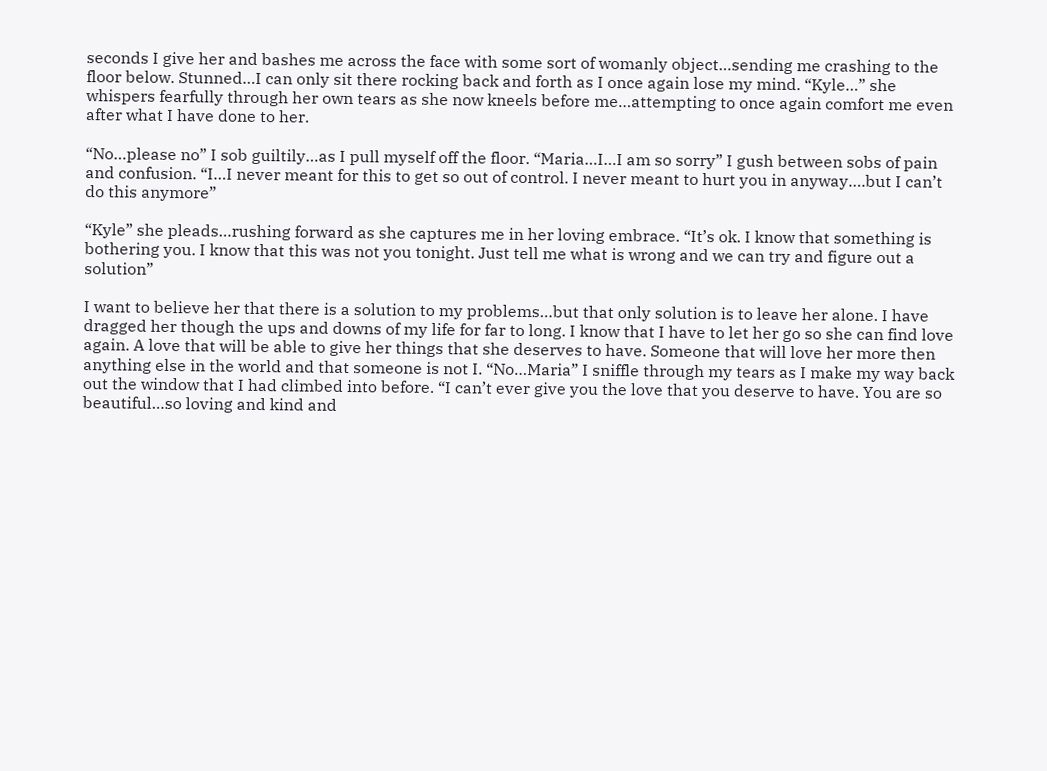seconds I give her and bashes me across the face with some sort of womanly object…sending me crashing to the floor below. Stunned…I can only sit there rocking back and forth as I once again lose my mind. “Kyle…” she whispers fearfully through her own tears as she now kneels before me…attempting to once again comfort me even after what I have done to her.

“No…please no” I sob guiltily…as I pull myself off the floor. “Maria…I…I am so sorry” I gush between sobs of pain and confusion. “I…I never meant for this to get so out of control. I never meant to hurt you in anyway….but I can’t do this anymore”

“Kyle” she pleads…rushing forward as she captures me in her loving embrace. “It’s ok. I know that something is bothering you. I know that this was not you tonight. Just tell me what is wrong and we can try and figure out a solution”

I want to believe her that there is a solution to my problems…but that only solution is to leave her alone. I have dragged her though the ups and downs of my life for far to long. I know that I have to let her go so she can find love again. A love that will be able to give her things that she deserves to have. Someone that will love her more then anything else in the world and that someone is not I. “No…Maria” I sniffle through my tears as I make my way back out the window that I had climbed into before. “I can’t ever give you the love that you deserve to have. You are so beautiful…so loving and kind and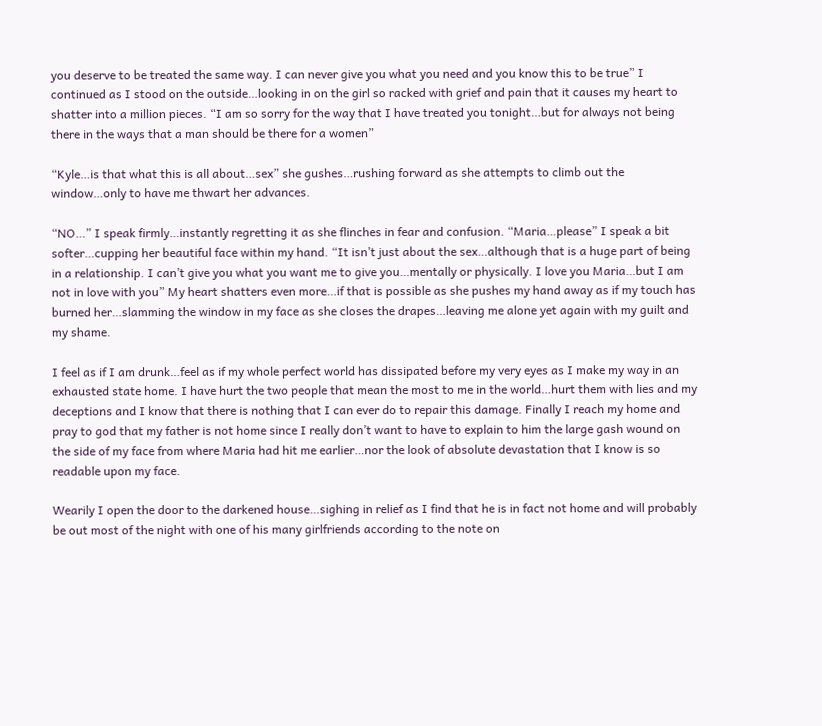you deserve to be treated the same way. I can never give you what you need and you know this to be true” I continued as I stood on the outside…looking in on the girl so racked with grief and pain that it causes my heart to shatter into a million pieces. “I am so sorry for the way that I have treated you tonight…but for always not being there in the ways that a man should be there for a women”

“Kyle…is that what this is all about…sex” she gushes…rushing forward as she attempts to climb out the window…only to have me thwart her advances.

“NO…” I speak firmly…instantly regretting it as she flinches in fear and confusion. “Maria…please” I speak a bit softer…cupping her beautiful face within my hand. “It isn’t just about the sex…although that is a huge part of being in a relationship. I can’t give you what you want me to give you…mentally or physically. I love you Maria…but I am not in love with you” My heart shatters even more…if that is possible as she pushes my hand away as if my touch has burned her…slamming the window in my face as she closes the drapes…leaving me alone yet again with my guilt and my shame.

I feel as if I am drunk…feel as if my whole perfect world has dissipated before my very eyes as I make my way in an exhausted state home. I have hurt the two people that mean the most to me in the world…hurt them with lies and my deceptions and I know that there is nothing that I can ever do to repair this damage. Finally I reach my home and pray to god that my father is not home since I really don’t want to have to explain to him the large gash wound on the side of my face from where Maria had hit me earlier…nor the look of absolute devastation that I know is so readable upon my face.

Wearily I open the door to the darkened house…sighing in relief as I find that he is in fact not home and will probably be out most of the night with one of his many girlfriends according to the note on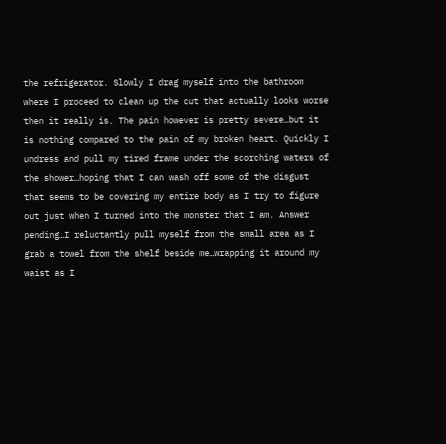the refrigerator. Slowly I drag myself into the bathroom where I proceed to clean up the cut that actually looks worse then it really is. The pain however is pretty severe…but it is nothing compared to the pain of my broken heart. Quickly I undress and pull my tired frame under the scorching waters of the shower…hoping that I can wash off some of the disgust that seems to be covering my entire body as I try to figure out just when I turned into the monster that I am. Answer pending…I reluctantly pull myself from the small area as I grab a towel from the shelf beside me…wrapping it around my waist as I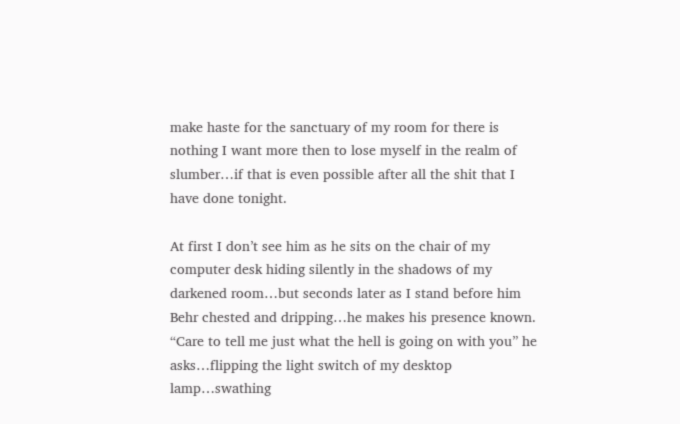make haste for the sanctuary of my room for there is nothing I want more then to lose myself in the realm of slumber…if that is even possible after all the shit that I have done tonight.

At first I don’t see him as he sits on the chair of my computer desk hiding silently in the shadows of my darkened room…but seconds later as I stand before him Behr chested and dripping…he makes his presence known. “Care to tell me just what the hell is going on with you” he asks…flipping the light switch of my desktop lamp…swathing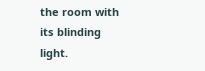the room with its blinding light.